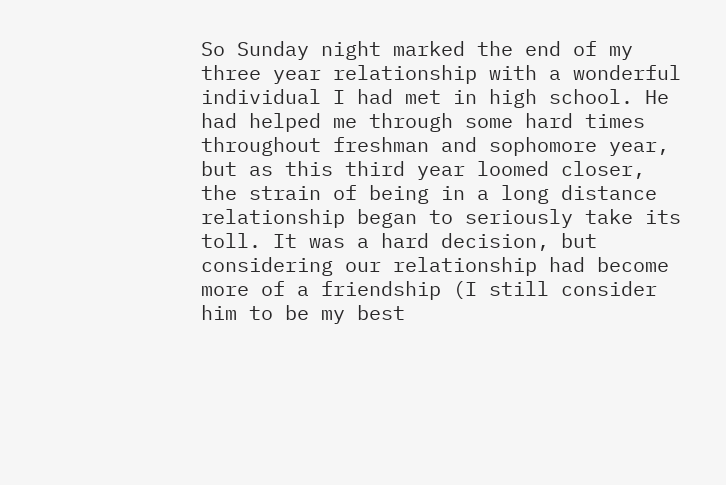So Sunday night marked the end of my three year relationship with a wonderful individual I had met in high school. He had helped me through some hard times throughout freshman and sophomore year, but as this third year loomed closer, the strain of being in a long distance relationship began to seriously take its toll. It was a hard decision, but considering our relationship had become more of a friendship (I still consider him to be my best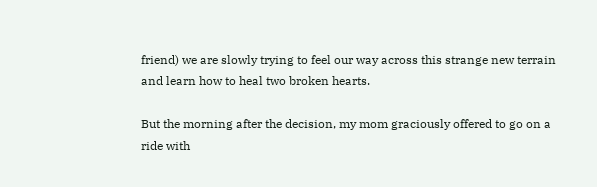friend) we are slowly trying to feel our way across this strange new terrain and learn how to heal two broken hearts.

But the morning after the decision, my mom graciously offered to go on a ride with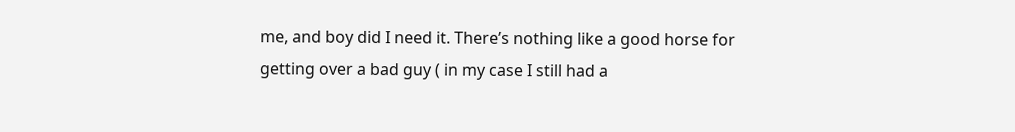me, and boy did I need it. There’s nothing like a good horse for getting over a bad guy ( in my case I still had a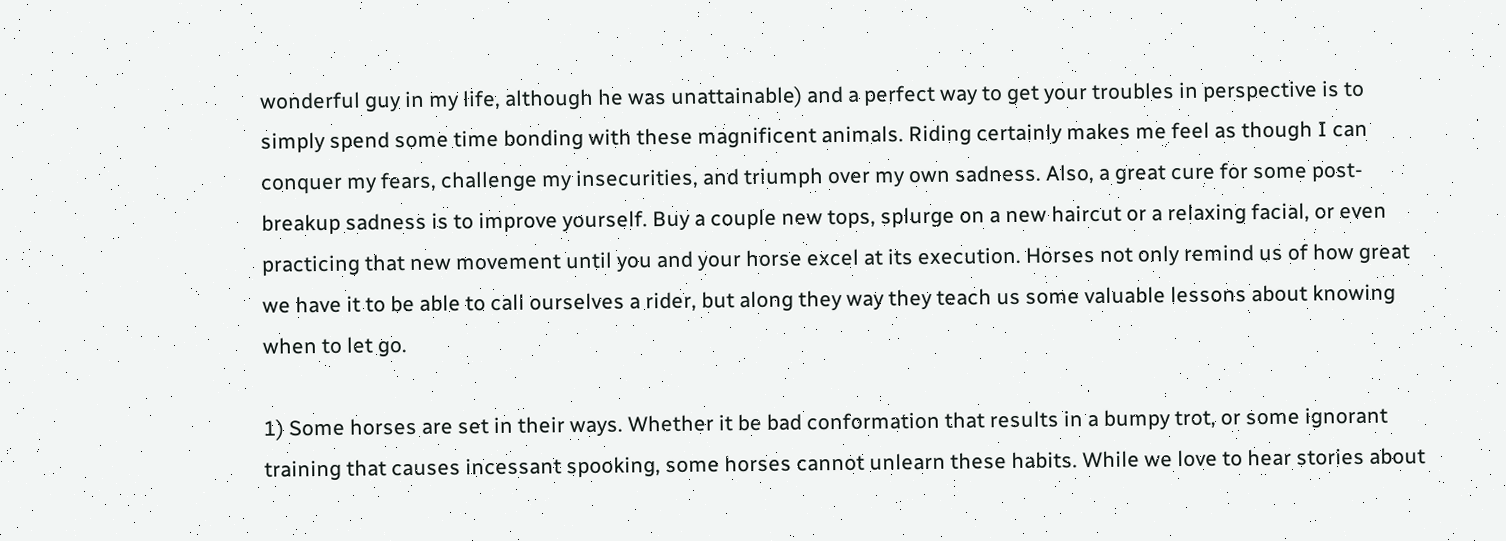wonderful guy in my life, although he was unattainable) and a perfect way to get your troubles in perspective is to simply spend some time bonding with these magnificent animals. Riding certainly makes me feel as though I can conquer my fears, challenge my insecurities, and triumph over my own sadness. Also, a great cure for some post-breakup sadness is to improve yourself. Buy a couple new tops, splurge on a new haircut or a relaxing facial, or even practicing that new movement until you and your horse excel at its execution. Horses not only remind us of how great we have it to be able to call ourselves a rider, but along they way they teach us some valuable lessons about knowing when to let go.

1) Some horses are set in their ways. Whether it be bad conformation that results in a bumpy trot, or some ignorant training that causes incessant spooking, some horses cannot unlearn these habits. While we love to hear stories about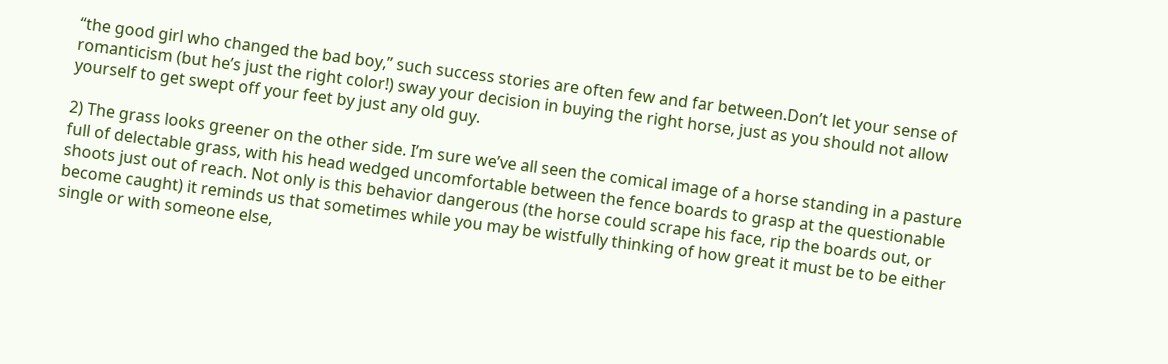“the good girl who changed the bad boy,” such success stories are often few and far between.Don’t let your sense of romanticism (but he’s just the right color!) sway your decision in buying the right horse, just as you should not allow yourself to get swept off your feet by just any old guy.

2) The grass looks greener on the other side. I’m sure we’ve all seen the comical image of a horse standing in a pasture full of delectable grass, with his head wedged uncomfortable between the fence boards to grasp at the questionable shoots just out of reach. Not only is this behavior dangerous (the horse could scrape his face, rip the boards out, or become caught) it reminds us that sometimes while you may be wistfully thinking of how great it must be to be either single or with someone else,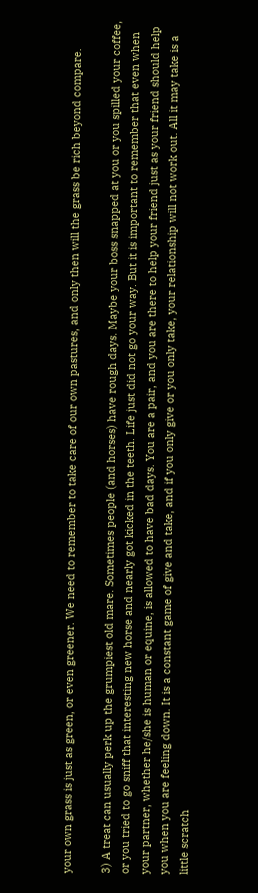your own grass is just as green, or even greener. We need to remember to take care of our own pastures, and only then will the grass be rich beyond compare.

3) A treat can usually perk up the grumpiest old mare. Sometimes people (and horses) have rough days. Maybe your boss snapped at you or you spilled your coffee, or you tried to go sniff that interesting new horse and nearly got kicked in the teeth. Life just did not go your way. But it is important to remember that even when your partner, whether he/she is human or equine, is allowed to have bad days. You are a pair, and you are there to help your friend just as your friend should help you when you are feeling down. It is a constant game of give and take, and if you only give or you only take, your relationship will not work out. All it may take is a little scratch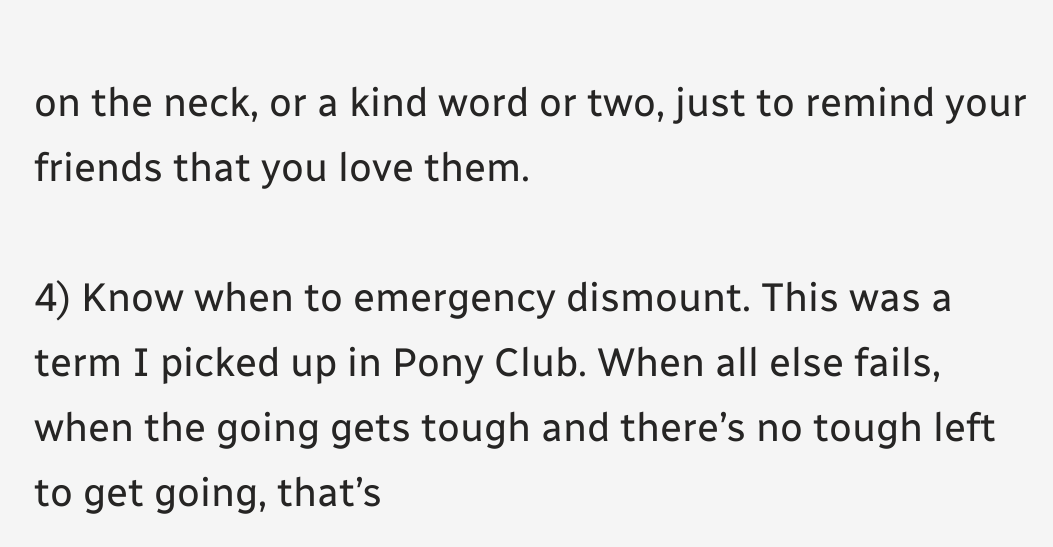on the neck, or a kind word or two, just to remind your friends that you love them.

4) Know when to emergency dismount. This was a term I picked up in Pony Club. When all else fails, when the going gets tough and there’s no tough left to get going, that’s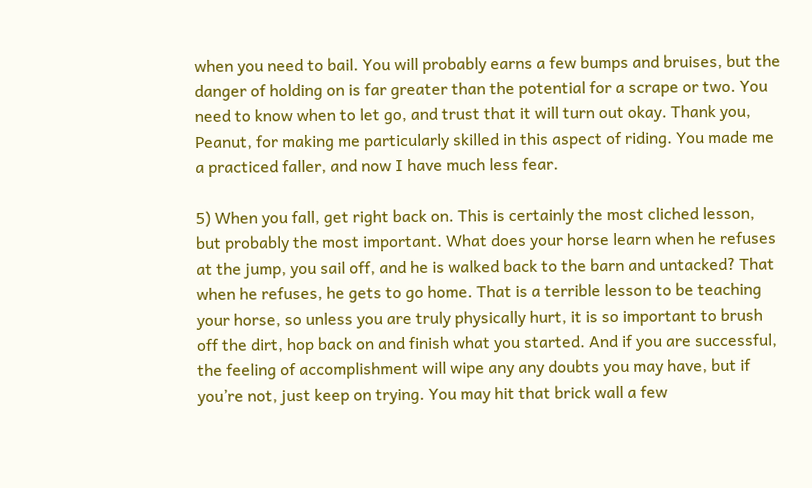when you need to bail. You will probably earns a few bumps and bruises, but the danger of holding on is far greater than the potential for a scrape or two. You need to know when to let go, and trust that it will turn out okay. Thank you, Peanut, for making me particularly skilled in this aspect of riding. You made me a practiced faller, and now I have much less fear.

5) When you fall, get right back on. This is certainly the most cliched lesson, but probably the most important. What does your horse learn when he refuses at the jump, you sail off, and he is walked back to the barn and untacked? That when he refuses, he gets to go home. That is a terrible lesson to be teaching your horse, so unless you are truly physically hurt, it is so important to brush off the dirt, hop back on and finish what you started. And if you are successful, the feeling of accomplishment will wipe any any doubts you may have, but if you’re not, just keep on trying. You may hit that brick wall a few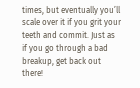times, but eventually you’ll scale over it if you grit your teeth and commit. Just as if you go through a bad breakup, get back out there!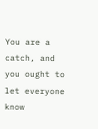You are a catch, and you ought to let everyone know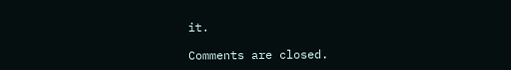it.

Comments are closed.